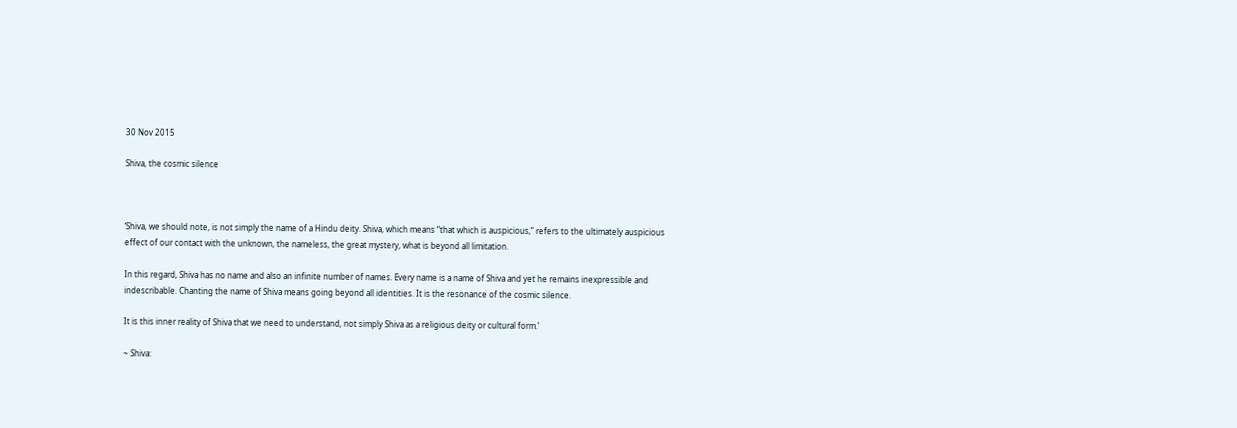30 Nov 2015

Shiva, the cosmic silence



‘Shiva, we should note, is not simply the name of a Hindu deity. Shiva, which means “that which is auspicious,” refers to the ultimately auspicious effect of our contact with the unknown, the nameless, the great mystery, what is beyond all limitation.

In this regard, Shiva has no name and also an infinite number of names. Every name is a name of Shiva and yet he remains inexpressible and indescribable. Chanting the name of Shiva means going beyond all identities. It is the resonance of the cosmic silence.

It is this inner reality of Shiva that we need to understand, not simply Shiva as a religious deity or cultural form.’

~ Shiva: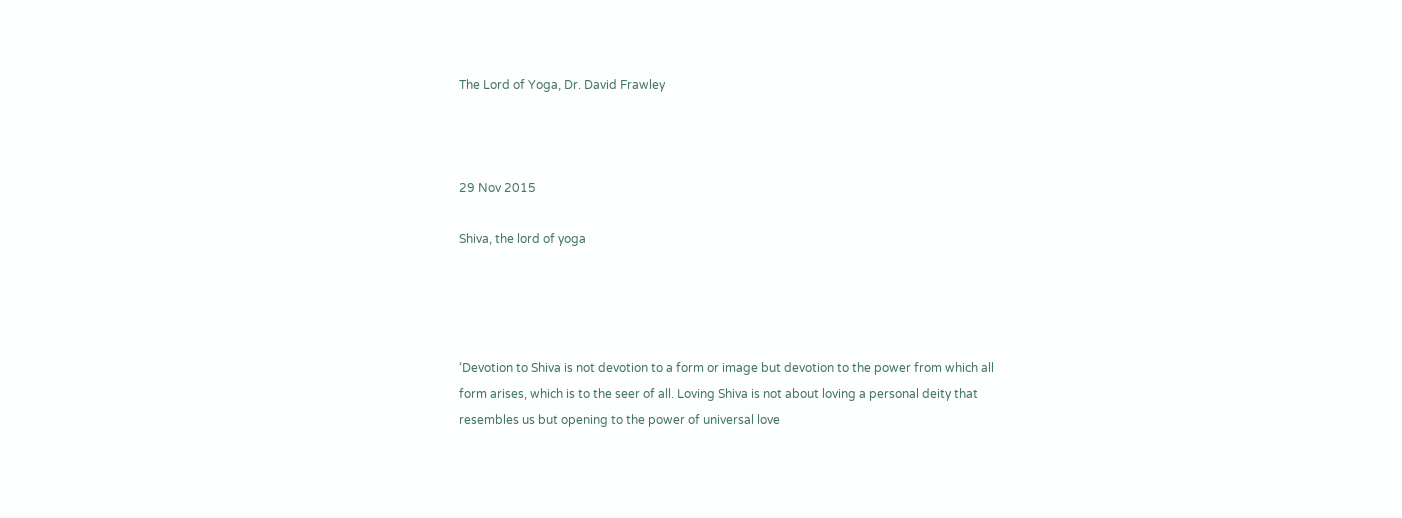The Lord of Yoga, Dr. David Frawley



29 Nov 2015

Shiva, the lord of yoga




‘Devotion to Shiva is not devotion to a form or image but devotion to the power from which all form arises, which is to the seer of all. Loving Shiva is not about loving a personal deity that resembles us but opening to the power of universal love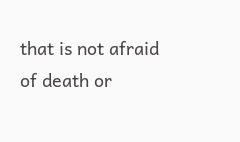that is not afraid of death or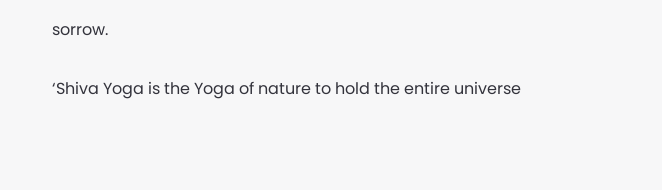sorrow.

‘Shiva Yoga is the Yoga of nature to hold the entire universe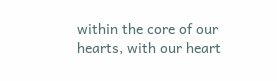within the core of our hearts, with our heart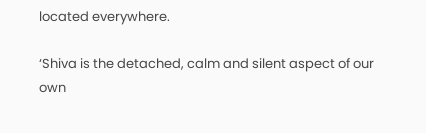located everywhere.

‘Shiva is the detached, calm and silent aspect of our own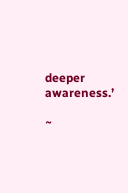deeper awareness.’

~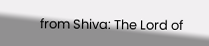from Shiva: The Lord of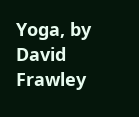Yoga, by David Frawley